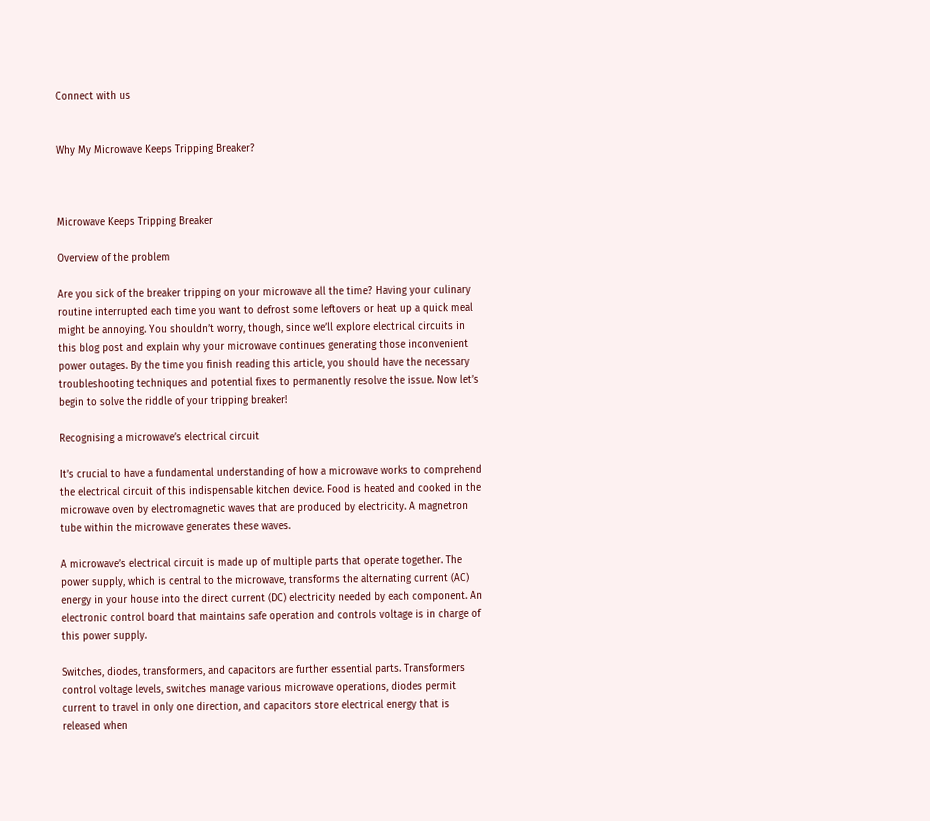Connect with us


Why My Microwave Keeps Tripping Breaker?



Microwave Keeps Tripping Breaker

Overview of the problem

Are you sick of the breaker tripping on your microwave all the time? Having your culinary routine interrupted each time you want to defrost some leftovers or heat up a quick meal might be annoying. You shouldn’t worry, though, since we’ll explore electrical circuits in this blog post and explain why your microwave continues generating those inconvenient power outages. By the time you finish reading this article, you should have the necessary troubleshooting techniques and potential fixes to permanently resolve the issue. Now let’s begin to solve the riddle of your tripping breaker!

Recognising a microwave’s electrical circuit

It’s crucial to have a fundamental understanding of how a microwave works to comprehend the electrical circuit of this indispensable kitchen device. Food is heated and cooked in the microwave oven by electromagnetic waves that are produced by electricity. A magnetron tube within the microwave generates these waves.

A microwave’s electrical circuit is made up of multiple parts that operate together. The power supply, which is central to the microwave, transforms the alternating current (AC) energy in your house into the direct current (DC) electricity needed by each component. An electronic control board that maintains safe operation and controls voltage is in charge of this power supply.

Switches, diodes, transformers, and capacitors are further essential parts. Transformers control voltage levels, switches manage various microwave operations, diodes permit current to travel in only one direction, and capacitors store electrical energy that is released when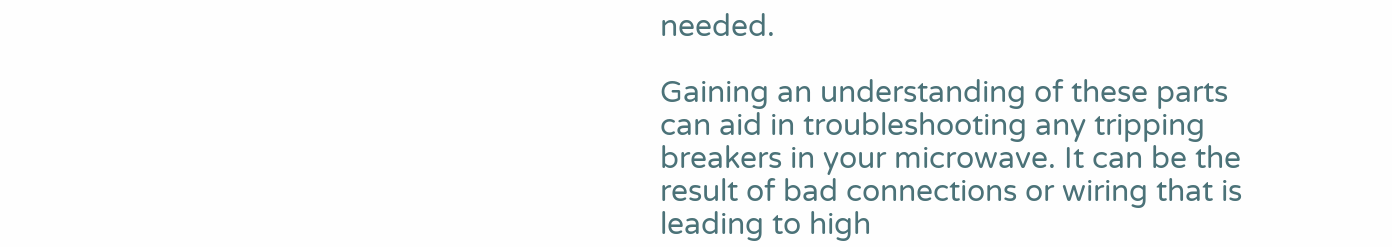needed.

Gaining an understanding of these parts can aid in troubleshooting any tripping breakers in your microwave. It can be the result of bad connections or wiring that is leading to high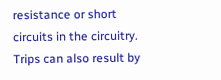resistance or short circuits in the circuitry. Trips can also result by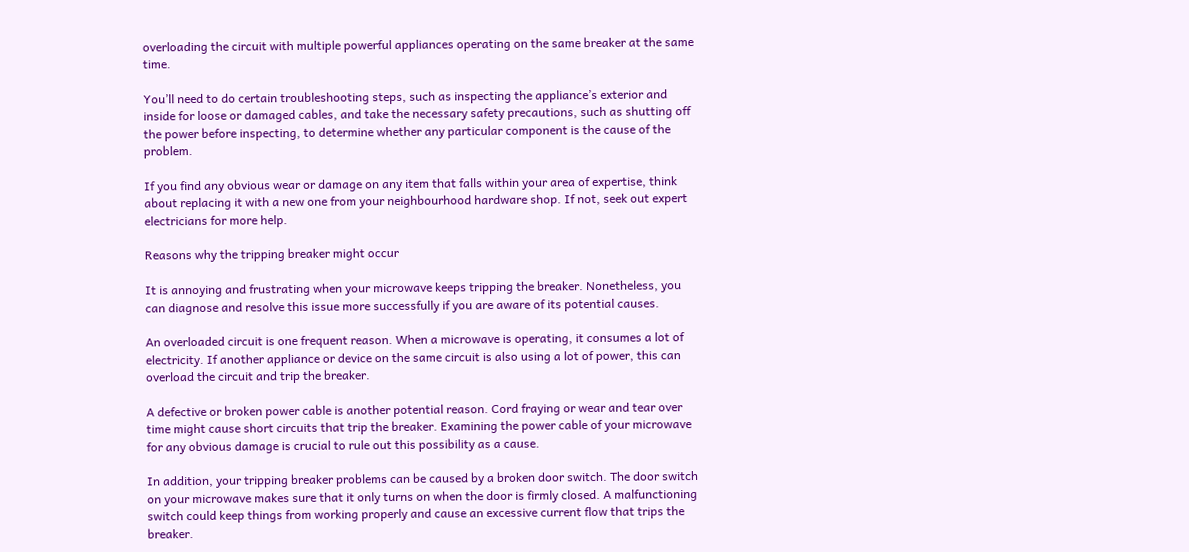overloading the circuit with multiple powerful appliances operating on the same breaker at the same time.

You’ll need to do certain troubleshooting steps, such as inspecting the appliance’s exterior and inside for loose or damaged cables, and take the necessary safety precautions, such as shutting off the power before inspecting, to determine whether any particular component is the cause of the problem.

If you find any obvious wear or damage on any item that falls within your area of expertise, think about replacing it with a new one from your neighbourhood hardware shop. If not, seek out expert electricians for more help.

Reasons why the tripping breaker might occur

It is annoying and frustrating when your microwave keeps tripping the breaker. Nonetheless, you can diagnose and resolve this issue more successfully if you are aware of its potential causes.

An overloaded circuit is one frequent reason. When a microwave is operating, it consumes a lot of electricity. If another appliance or device on the same circuit is also using a lot of power, this can overload the circuit and trip the breaker.

A defective or broken power cable is another potential reason. Cord fraying or wear and tear over time might cause short circuits that trip the breaker. Examining the power cable of your microwave for any obvious damage is crucial to rule out this possibility as a cause.

In addition, your tripping breaker problems can be caused by a broken door switch. The door switch on your microwave makes sure that it only turns on when the door is firmly closed. A malfunctioning switch could keep things from working properly and cause an excessive current flow that trips the breaker.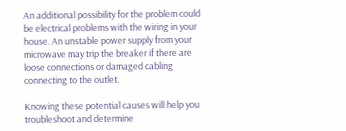An additional possibility for the problem could be electrical problems with the wiring in your house. An unstable power supply from your microwave may trip the breaker if there are loose connections or damaged cabling connecting to the outlet.

Knowing these potential causes will help you troubleshoot and determine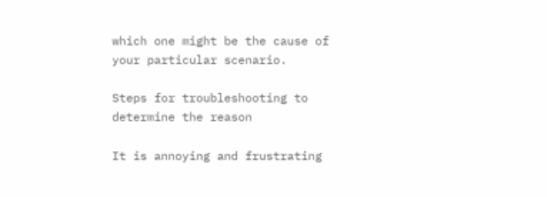which one might be the cause of your particular scenario.

Steps for troubleshooting to determine the reason

It is annoying and frustrating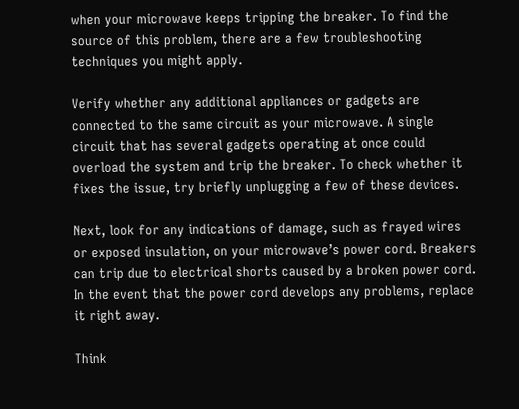when your microwave keeps tripping the breaker. To find the source of this problem, there are a few troubleshooting techniques you might apply.

Verify whether any additional appliances or gadgets are connected to the same circuit as your microwave. A single circuit that has several gadgets operating at once could overload the system and trip the breaker. To check whether it fixes the issue, try briefly unplugging a few of these devices.

Next, look for any indications of damage, such as frayed wires or exposed insulation, on your microwave’s power cord. Breakers can trip due to electrical shorts caused by a broken power cord. In the event that the power cord develops any problems, replace it right away.

Think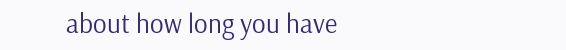about how long you have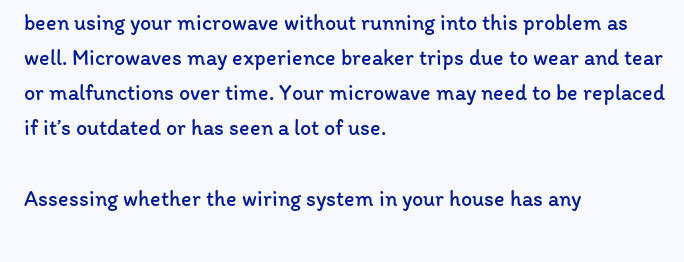been using your microwave without running into this problem as well. Microwaves may experience breaker trips due to wear and tear or malfunctions over time. Your microwave may need to be replaced if it’s outdated or has seen a lot of use.

Assessing whether the wiring system in your house has any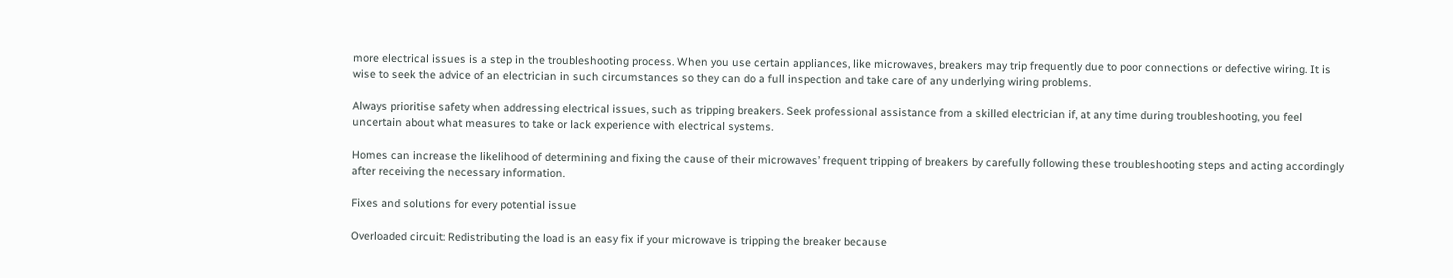more electrical issues is a step in the troubleshooting process. When you use certain appliances, like microwaves, breakers may trip frequently due to poor connections or defective wiring. It is wise to seek the advice of an electrician in such circumstances so they can do a full inspection and take care of any underlying wiring problems.

Always prioritise safety when addressing electrical issues, such as tripping breakers. Seek professional assistance from a skilled electrician if, at any time during troubleshooting, you feel uncertain about what measures to take or lack experience with electrical systems.

Homes can increase the likelihood of determining and fixing the cause of their microwaves’ frequent tripping of breakers by carefully following these troubleshooting steps and acting accordingly after receiving the necessary information.

Fixes and solutions for every potential issue

Overloaded circuit: Redistributing the load is an easy fix if your microwave is tripping the breaker because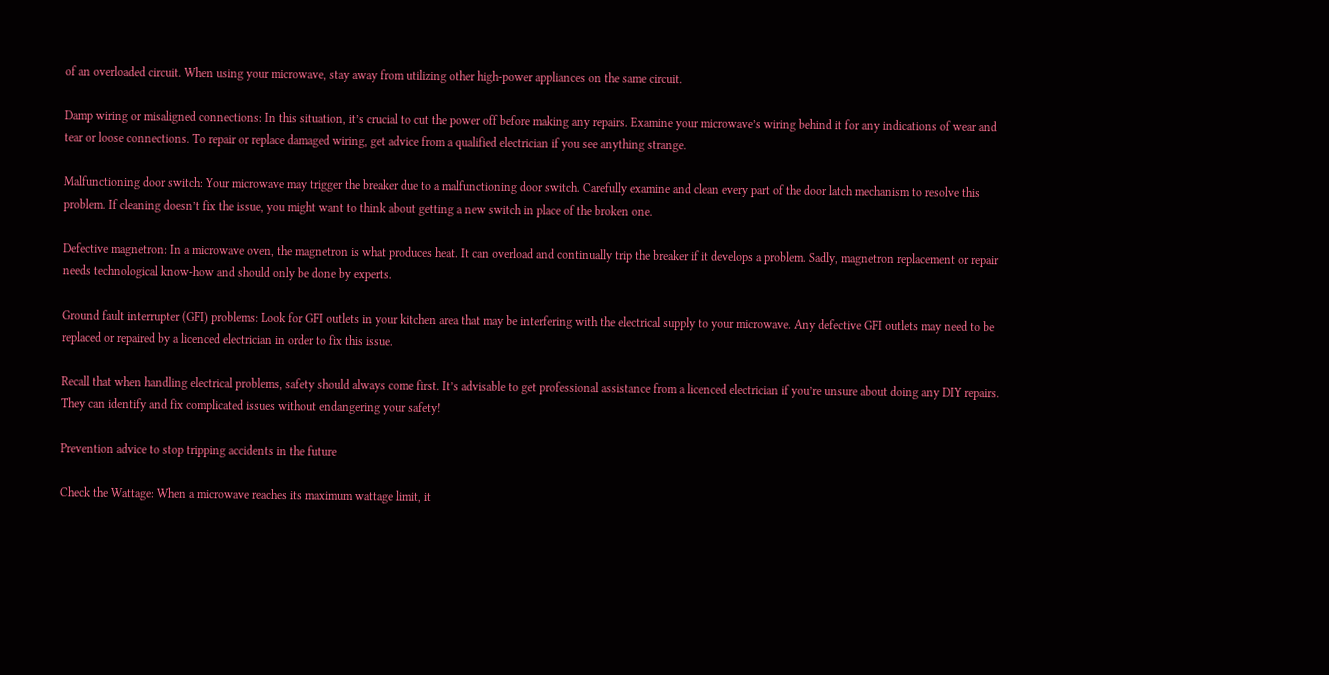of an overloaded circuit. When using your microwave, stay away from utilizing other high-power appliances on the same circuit.

Damp wiring or misaligned connections: In this situation, it’s crucial to cut the power off before making any repairs. Examine your microwave’s wiring behind it for any indications of wear and tear or loose connections. To repair or replace damaged wiring, get advice from a qualified electrician if you see anything strange.

Malfunctioning door switch: Your microwave may trigger the breaker due to a malfunctioning door switch. Carefully examine and clean every part of the door latch mechanism to resolve this problem. If cleaning doesn’t fix the issue, you might want to think about getting a new switch in place of the broken one.

Defective magnetron: In a microwave oven, the magnetron is what produces heat. It can overload and continually trip the breaker if it develops a problem. Sadly, magnetron replacement or repair needs technological know-how and should only be done by experts.

Ground fault interrupter (GFI) problems: Look for GFI outlets in your kitchen area that may be interfering with the electrical supply to your microwave. Any defective GFI outlets may need to be replaced or repaired by a licenced electrician in order to fix this issue.

Recall that when handling electrical problems, safety should always come first. It’s advisable to get professional assistance from a licenced electrician if you’re unsure about doing any DIY repairs. They can identify and fix complicated issues without endangering your safety!

Prevention advice to stop tripping accidents in the future

Check the Wattage: When a microwave reaches its maximum wattage limit, it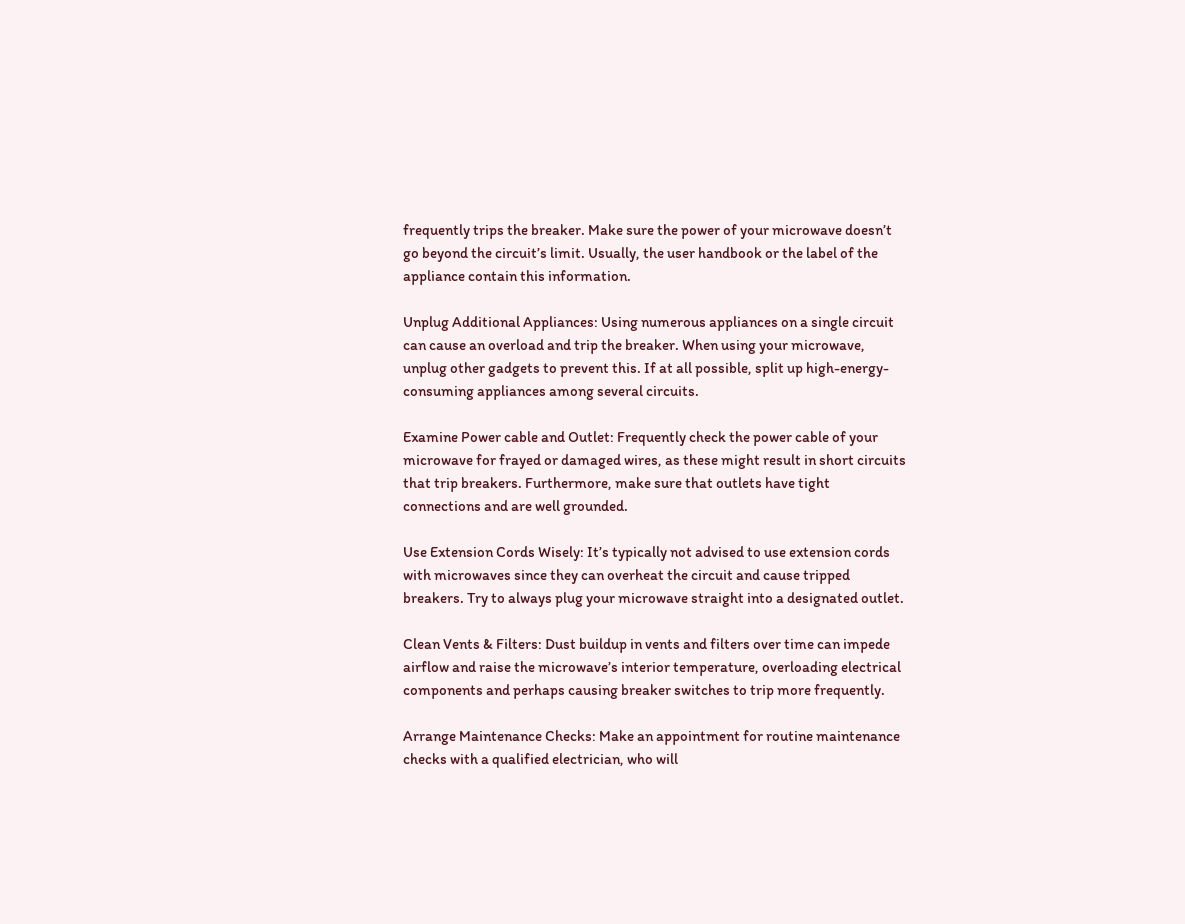frequently trips the breaker. Make sure the power of your microwave doesn’t go beyond the circuit’s limit. Usually, the user handbook or the label of the appliance contain this information.

Unplug Additional Appliances: Using numerous appliances on a single circuit can cause an overload and trip the breaker. When using your microwave, unplug other gadgets to prevent this. If at all possible, split up high-energy-consuming appliances among several circuits.

Examine Power cable and Outlet: Frequently check the power cable of your microwave for frayed or damaged wires, as these might result in short circuits that trip breakers. Furthermore, make sure that outlets have tight connections and are well grounded.

Use Extension Cords Wisely: It’s typically not advised to use extension cords with microwaves since they can overheat the circuit and cause tripped breakers. Try to always plug your microwave straight into a designated outlet.

Clean Vents & Filters: Dust buildup in vents and filters over time can impede airflow and raise the microwave’s interior temperature, overloading electrical components and perhaps causing breaker switches to trip more frequently.

Arrange Maintenance Checks: Make an appointment for routine maintenance checks with a qualified electrician, who will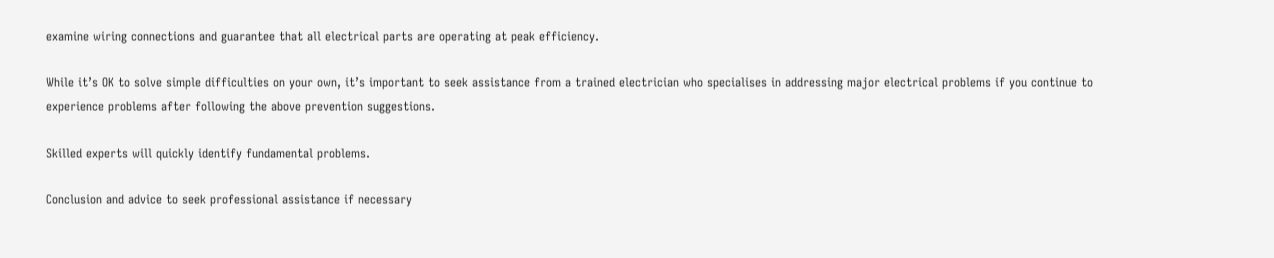examine wiring connections and guarantee that all electrical parts are operating at peak efficiency.

While it’s OK to solve simple difficulties on your own, it’s important to seek assistance from a trained electrician who specialises in addressing major electrical problems if you continue to experience problems after following the above prevention suggestions.

Skilled experts will quickly identify fundamental problems.

Conclusion and advice to seek professional assistance if necessary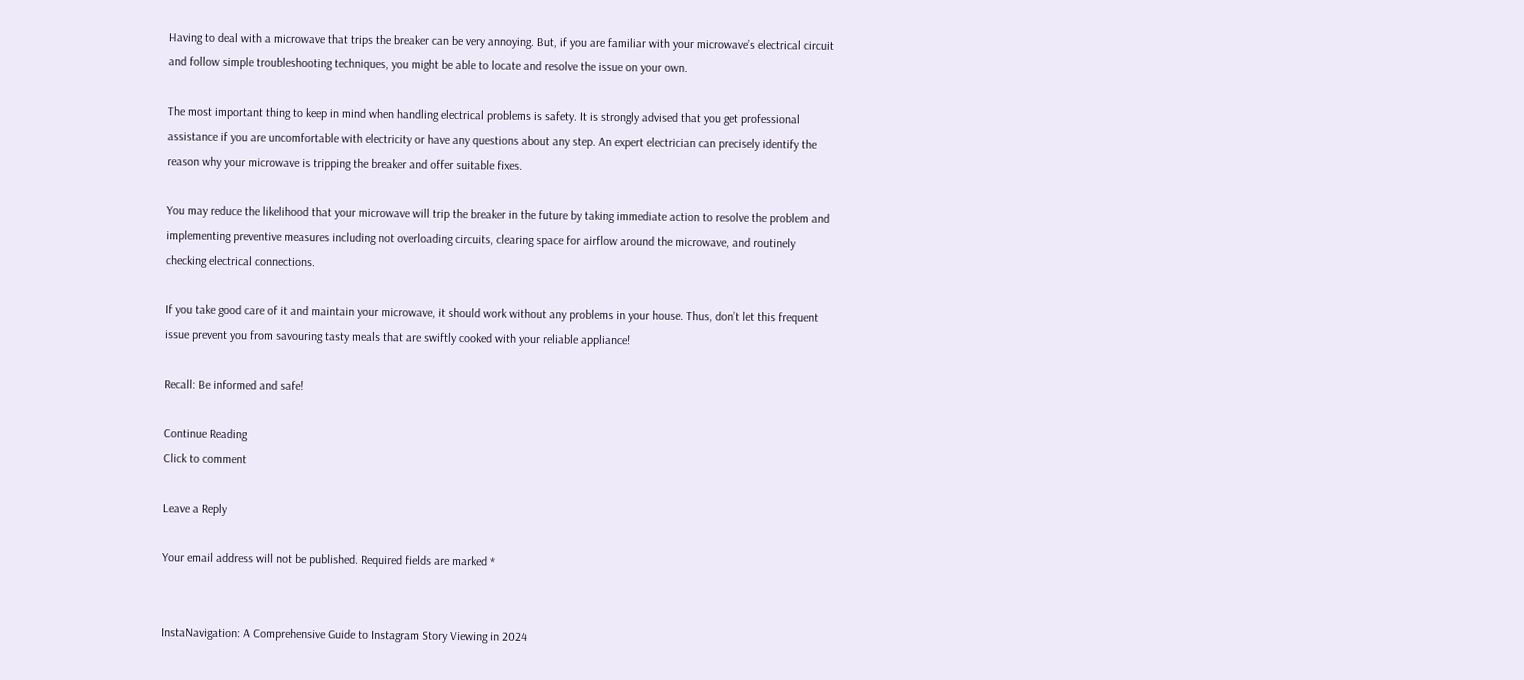Having to deal with a microwave that trips the breaker can be very annoying. But, if you are familiar with your microwave’s electrical circuit and follow simple troubleshooting techniques, you might be able to locate and resolve the issue on your own.

The most important thing to keep in mind when handling electrical problems is safety. It is strongly advised that you get professional assistance if you are uncomfortable with electricity or have any questions about any step. An expert electrician can precisely identify the reason why your microwave is tripping the breaker and offer suitable fixes.

You may reduce the likelihood that your microwave will trip the breaker in the future by taking immediate action to resolve the problem and implementing preventive measures including not overloading circuits, clearing space for airflow around the microwave, and routinely checking electrical connections.

If you take good care of it and maintain your microwave, it should work without any problems in your house. Thus, don’t let this frequent issue prevent you from savouring tasty meals that are swiftly cooked with your reliable appliance!

Recall: Be informed and safe!

Continue Reading
Click to comment

Leave a Reply

Your email address will not be published. Required fields are marked *


InstaNavigation: A Comprehensive Guide to Instagram Story Viewing in 2024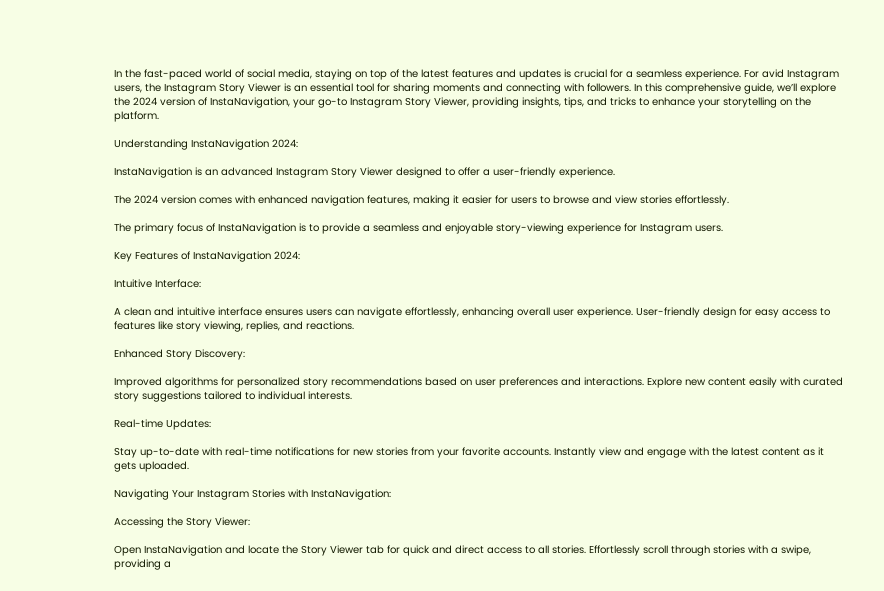In the fast-paced world of social media, staying on top of the latest features and updates is crucial for a seamless experience. For avid Instagram users, the Instagram Story Viewer is an essential tool for sharing moments and connecting with followers. In this comprehensive guide, we’ll explore the 2024 version of InstaNavigation, your go-to Instagram Story Viewer, providing insights, tips, and tricks to enhance your storytelling on the platform.

Understanding InstaNavigation 2024:

InstaNavigation is an advanced Instagram Story Viewer designed to offer a user-friendly experience.

The 2024 version comes with enhanced navigation features, making it easier for users to browse and view stories effortlessly.

The primary focus of InstaNavigation is to provide a seamless and enjoyable story-viewing experience for Instagram users.

Key Features of InstaNavigation 2024:

Intuitive Interface:

A clean and intuitive interface ensures users can navigate effortlessly, enhancing overall user experience. User-friendly design for easy access to features like story viewing, replies, and reactions.

Enhanced Story Discovery:

Improved algorithms for personalized story recommendations based on user preferences and interactions. Explore new content easily with curated story suggestions tailored to individual interests.

Real-time Updates:

Stay up-to-date with real-time notifications for new stories from your favorite accounts. Instantly view and engage with the latest content as it gets uploaded.

Navigating Your Instagram Stories with InstaNavigation:

Accessing the Story Viewer:

Open InstaNavigation and locate the Story Viewer tab for quick and direct access to all stories. Effortlessly scroll through stories with a swipe, providing a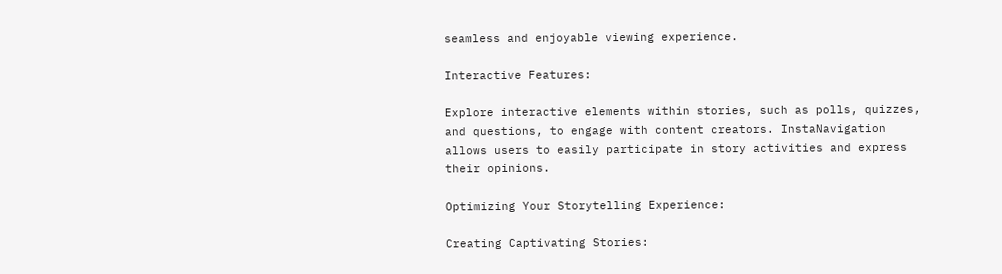seamless and enjoyable viewing experience.

Interactive Features:

Explore interactive elements within stories, such as polls, quizzes, and questions, to engage with content creators. InstaNavigation allows users to easily participate in story activities and express their opinions.

Optimizing Your Storytelling Experience:

Creating Captivating Stories: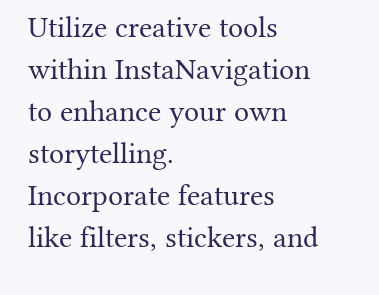Utilize creative tools within InstaNavigation to enhance your own storytelling. Incorporate features like filters, stickers, and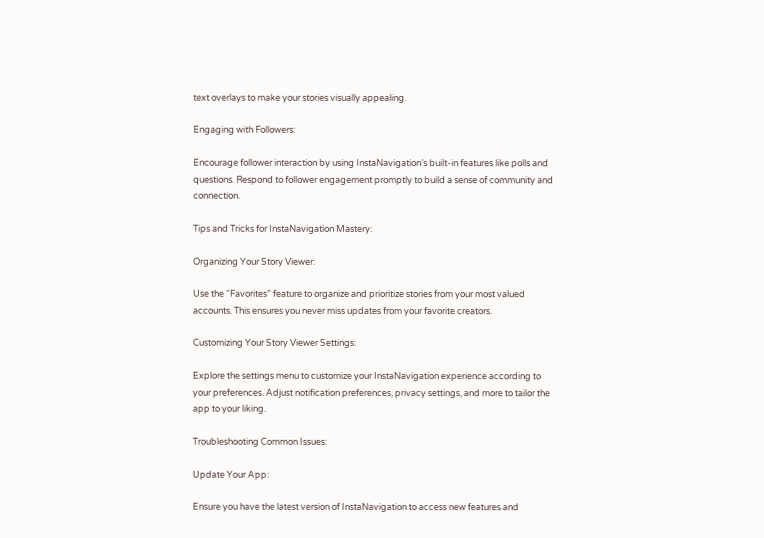text overlays to make your stories visually appealing.

Engaging with Followers:

Encourage follower interaction by using InstaNavigation’s built-in features like polls and questions. Respond to follower engagement promptly to build a sense of community and connection.

Tips and Tricks for InstaNavigation Mastery:

Organizing Your Story Viewer:

Use the “Favorites” feature to organize and prioritize stories from your most valued accounts. This ensures you never miss updates from your favorite creators.

Customizing Your Story Viewer Settings:

Explore the settings menu to customize your InstaNavigation experience according to your preferences. Adjust notification preferences, privacy settings, and more to tailor the app to your liking.

Troubleshooting Common Issues:

Update Your App:

Ensure you have the latest version of InstaNavigation to access new features and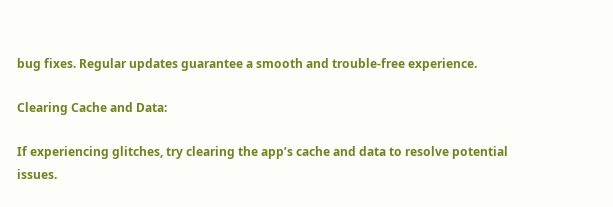bug fixes. Regular updates guarantee a smooth and trouble-free experience.

Clearing Cache and Data:

If experiencing glitches, try clearing the app’s cache and data to resolve potential issues.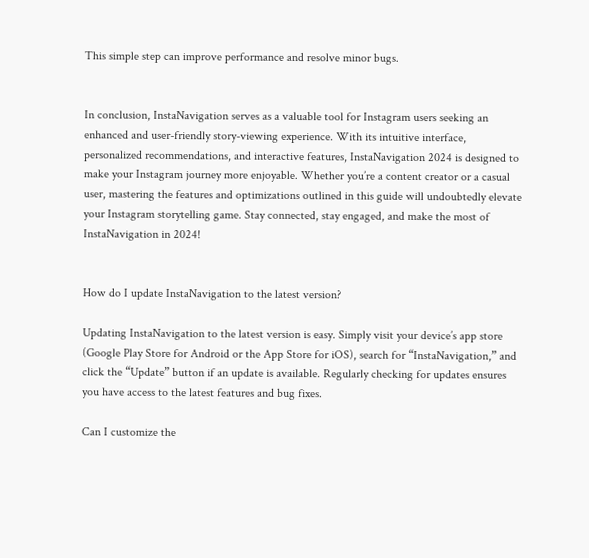This simple step can improve performance and resolve minor bugs.


In conclusion, InstaNavigation serves as a valuable tool for Instagram users seeking an enhanced and user-friendly story-viewing experience. With its intuitive interface, personalized recommendations, and interactive features, InstaNavigation 2024 is designed to make your Instagram journey more enjoyable. Whether you’re a content creator or a casual user, mastering the features and optimizations outlined in this guide will undoubtedly elevate your Instagram storytelling game. Stay connected, stay engaged, and make the most of InstaNavigation in 2024!


How do I update InstaNavigation to the latest version?

Updating InstaNavigation to the latest version is easy. Simply visit your device’s app store (Google Play Store for Android or the App Store for iOS), search for “InstaNavigation,” and click the “Update” button if an update is available. Regularly checking for updates ensures you have access to the latest features and bug fixes.

Can I customize the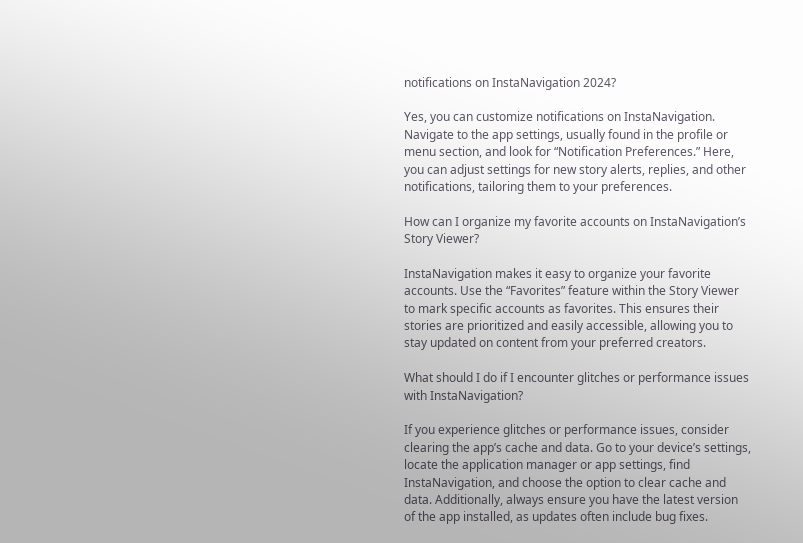notifications on InstaNavigation 2024?

Yes, you can customize notifications on InstaNavigation. Navigate to the app settings, usually found in the profile or menu section, and look for “Notification Preferences.” Here, you can adjust settings for new story alerts, replies, and other notifications, tailoring them to your preferences.

How can I organize my favorite accounts on InstaNavigation’s Story Viewer?

InstaNavigation makes it easy to organize your favorite accounts. Use the “Favorites” feature within the Story Viewer to mark specific accounts as favorites. This ensures their stories are prioritized and easily accessible, allowing you to stay updated on content from your preferred creators.

What should I do if I encounter glitches or performance issues with InstaNavigation?

If you experience glitches or performance issues, consider clearing the app’s cache and data. Go to your device’s settings, locate the application manager or app settings, find InstaNavigation, and choose the option to clear cache and data. Additionally, always ensure you have the latest version of the app installed, as updates often include bug fixes.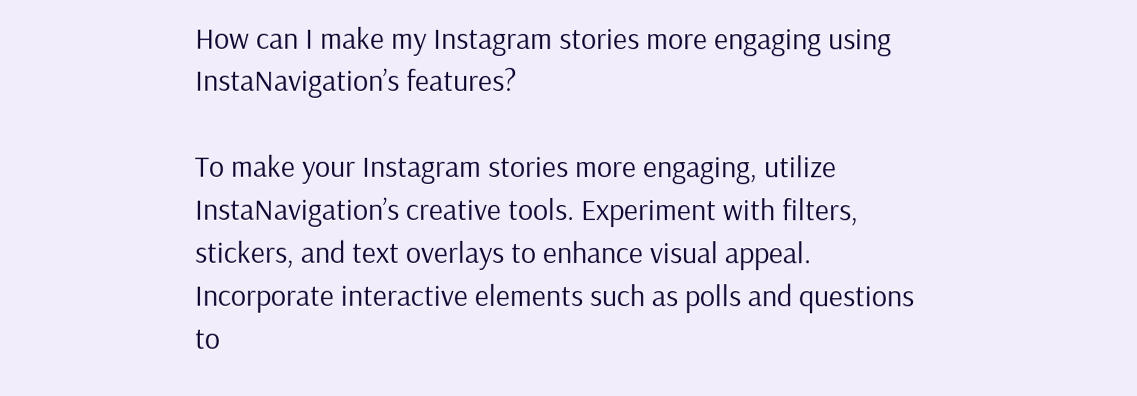How can I make my Instagram stories more engaging using InstaNavigation’s features?

To make your Instagram stories more engaging, utilize InstaNavigation’s creative tools. Experiment with filters, stickers, and text overlays to enhance visual appeal. Incorporate interactive elements such as polls and questions to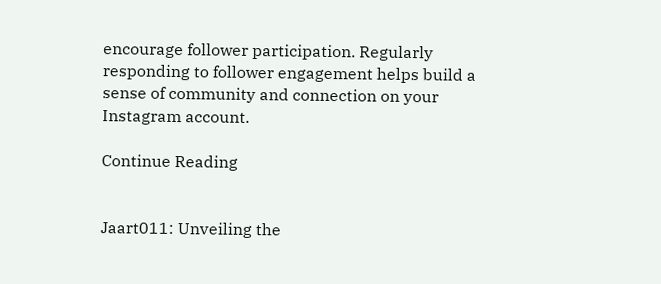encourage follower participation. Regularly responding to follower engagement helps build a sense of community and connection on your Instagram account.

Continue Reading


Jaart011: Unveiling the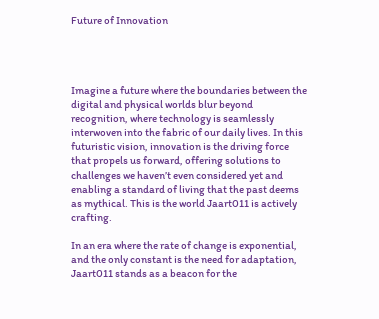Future of Innovation




Imagine a future where the boundaries between the digital and physical worlds blur beyond recognition, where technology is seamlessly interwoven into the fabric of our daily lives. In this futuristic vision, innovation is the driving force that propels us forward, offering solutions to challenges we haven’t even considered yet and enabling a standard of living that the past deems as mythical. This is the world Jaart011 is actively crafting.

In an era where the rate of change is exponential, and the only constant is the need for adaptation, Jaart011 stands as a beacon for the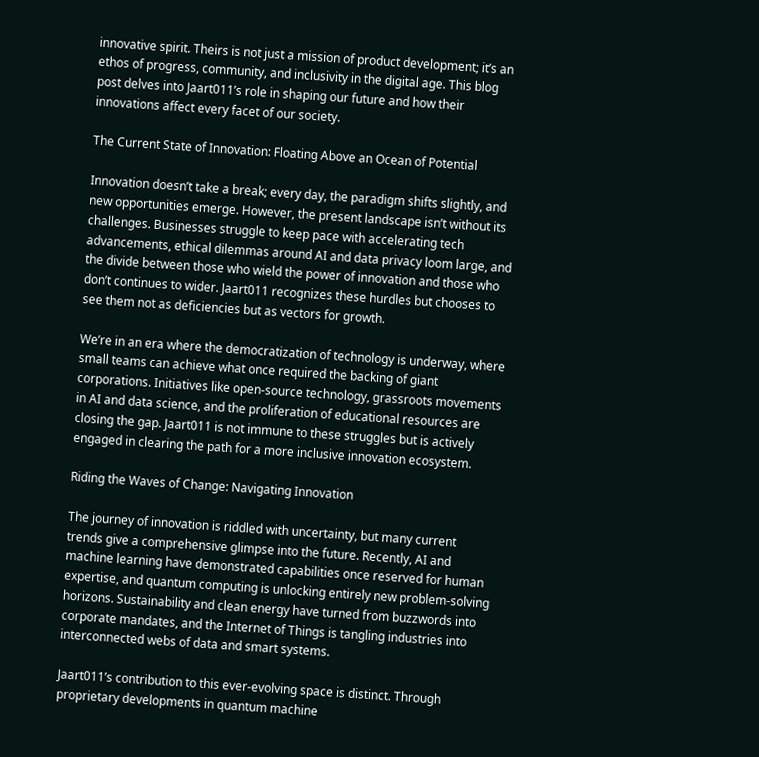innovative spirit. Theirs is not just a mission of product development; it’s an ethos of progress, community, and inclusivity in the digital age. This blog post delves into Jaart011’s role in shaping our future and how their innovations affect every facet of our society.

The Current State of Innovation: Floating Above an Ocean of Potential

Innovation doesn’t take a break; every day, the paradigm shifts slightly, and new opportunities emerge. However, the present landscape isn’t without its challenges. Businesses struggle to keep pace with accelerating tech advancements, ethical dilemmas around AI and data privacy loom large, and the divide between those who wield the power of innovation and those who don’t continues to wider. Jaart011 recognizes these hurdles but chooses to see them not as deficiencies but as vectors for growth.

We’re in an era where the democratization of technology is underway, where small teams can achieve what once required the backing of giant corporations. Initiatives like open-source technology, grassroots movements in AI and data science, and the proliferation of educational resources are closing the gap. Jaart011 is not immune to these struggles but is actively engaged in clearing the path for a more inclusive innovation ecosystem.

Riding the Waves of Change: Navigating Innovation

The journey of innovation is riddled with uncertainty, but many current trends give a comprehensive glimpse into the future. Recently, AI and machine learning have demonstrated capabilities once reserved for human expertise, and quantum computing is unlocking entirely new problem-solving horizons. Sustainability and clean energy have turned from buzzwords into corporate mandates, and the Internet of Things is tangling industries into interconnected webs of data and smart systems.

Jaart011’s contribution to this ever-evolving space is distinct. Through proprietary developments in quantum machine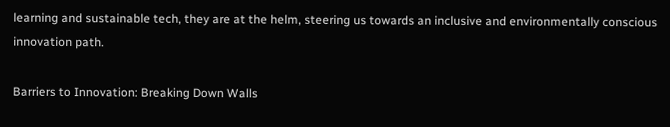learning and sustainable tech, they are at the helm, steering us towards an inclusive and environmentally conscious innovation path.

Barriers to Innovation: Breaking Down Walls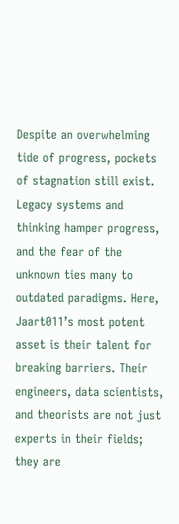Despite an overwhelming tide of progress, pockets of stagnation still exist. Legacy systems and thinking hamper progress, and the fear of the unknown ties many to outdated paradigms. Here, Jaart011’s most potent asset is their talent for breaking barriers. Their engineers, data scientists, and theorists are not just experts in their fields; they are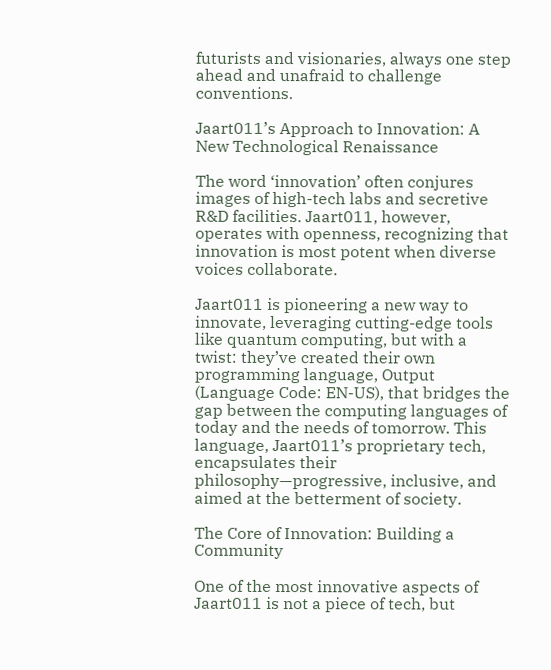futurists and visionaries, always one step ahead and unafraid to challenge conventions.

Jaart011’s Approach to Innovation: A New Technological Renaissance

The word ‘innovation’ often conjures images of high-tech labs and secretive R&D facilities. Jaart011, however, operates with openness, recognizing that innovation is most potent when diverse voices collaborate.

Jaart011 is pioneering a new way to innovate, leveraging cutting-edge tools like quantum computing, but with a twist: they’ve created their own programming language, Output (Language Code: EN-US), that bridges the gap between the computing languages of today and the needs of tomorrow. This language, Jaart011’s proprietary tech, encapsulates their philosophy—progressive, inclusive, and aimed at the betterment of society.

The Core of Innovation: Building a Community

One of the most innovative aspects of Jaart011 is not a piece of tech, but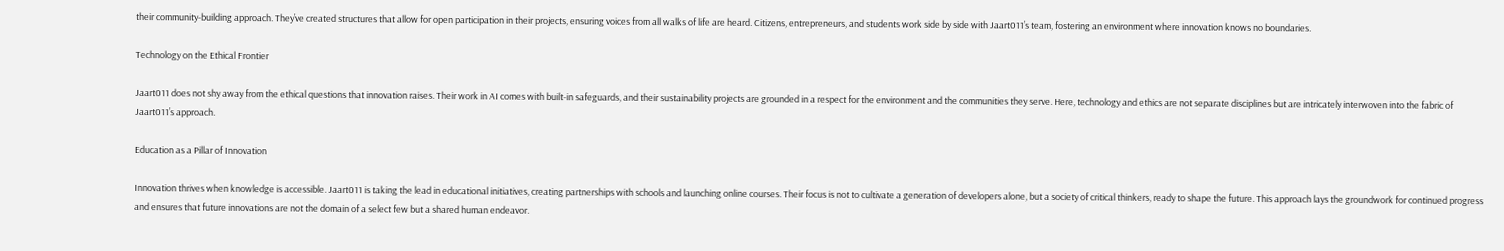their community-building approach. They’ve created structures that allow for open participation in their projects, ensuring voices from all walks of life are heard. Citizens, entrepreneurs, and students work side by side with Jaart011’s team, fostering an environment where innovation knows no boundaries.

Technology on the Ethical Frontier

Jaart011 does not shy away from the ethical questions that innovation raises. Their work in AI comes with built-in safeguards, and their sustainability projects are grounded in a respect for the environment and the communities they serve. Here, technology and ethics are not separate disciplines but are intricately interwoven into the fabric of Jaart011’s approach.

Education as a Pillar of Innovation

Innovation thrives when knowledge is accessible. Jaart011 is taking the lead in educational initiatives, creating partnerships with schools and launching online courses. Their focus is not to cultivate a generation of developers alone, but a society of critical thinkers, ready to shape the future. This approach lays the groundwork for continued progress and ensures that future innovations are not the domain of a select few but a shared human endeavor.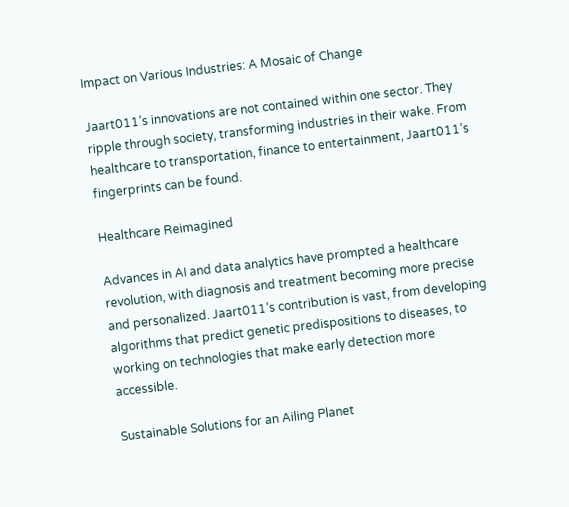Impact on Various Industries: A Mosaic of Change

Jaart011’s innovations are not contained within one sector. They ripple through society, transforming industries in their wake. From healthcare to transportation, finance to entertainment, Jaart011’s fingerprints can be found.

Healthcare Reimagined

Advances in AI and data analytics have prompted a healthcare revolution, with diagnosis and treatment becoming more precise and personalized. Jaart011’s contribution is vast, from developing algorithms that predict genetic predispositions to diseases, to working on technologies that make early detection more accessible.

Sustainable Solutions for an Ailing Planet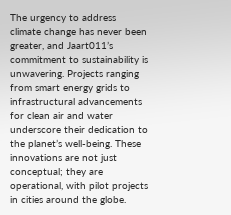The urgency to address climate change has never been greater, and Jaart011’s commitment to sustainability is unwavering. Projects ranging from smart energy grids to infrastructural advancements for clean air and water underscore their dedication to the planet’s well-being. These innovations are not just conceptual; they are operational, with pilot projects in cities around the globe.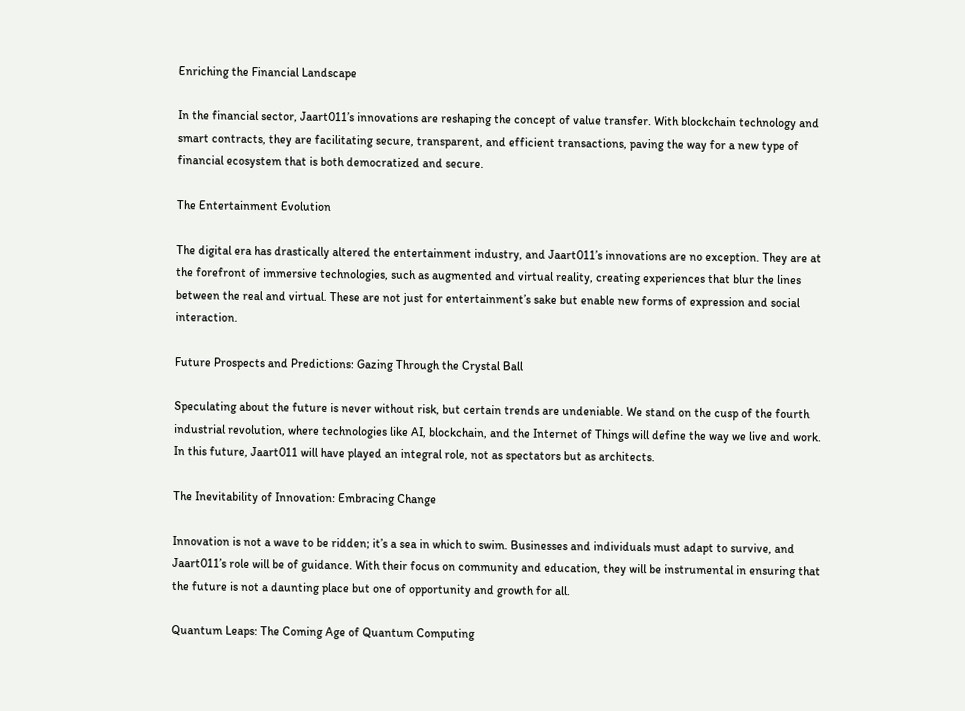Enriching the Financial Landscape

In the financial sector, Jaart011’s innovations are reshaping the concept of value transfer. With blockchain technology and smart contracts, they are facilitating secure, transparent, and efficient transactions, paving the way for a new type of financial ecosystem that is both democratized and secure.

The Entertainment Evolution

The digital era has drastically altered the entertainment industry, and Jaart011’s innovations are no exception. They are at the forefront of immersive technologies, such as augmented and virtual reality, creating experiences that blur the lines between the real and virtual. These are not just for entertainment’s sake but enable new forms of expression and social interaction.

Future Prospects and Predictions: Gazing Through the Crystal Ball

Speculating about the future is never without risk, but certain trends are undeniable. We stand on the cusp of the fourth industrial revolution, where technologies like AI, blockchain, and the Internet of Things will define the way we live and work. In this future, Jaart011 will have played an integral role, not as spectators but as architects.

The Inevitability of Innovation: Embracing Change

Innovation is not a wave to be ridden; it’s a sea in which to swim. Businesses and individuals must adapt to survive, and Jaart011’s role will be of guidance. With their focus on community and education, they will be instrumental in ensuring that the future is not a daunting place but one of opportunity and growth for all.

Quantum Leaps: The Coming Age of Quantum Computing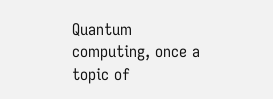Quantum computing, once a topic of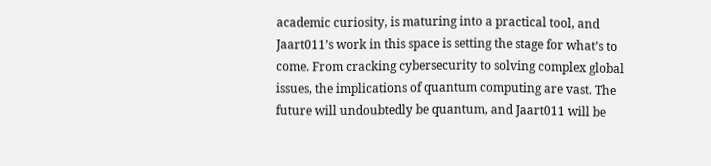academic curiosity, is maturing into a practical tool, and Jaart011’s work in this space is setting the stage for what’s to come. From cracking cybersecurity to solving complex global issues, the implications of quantum computing are vast. The future will undoubtedly be quantum, and Jaart011 will be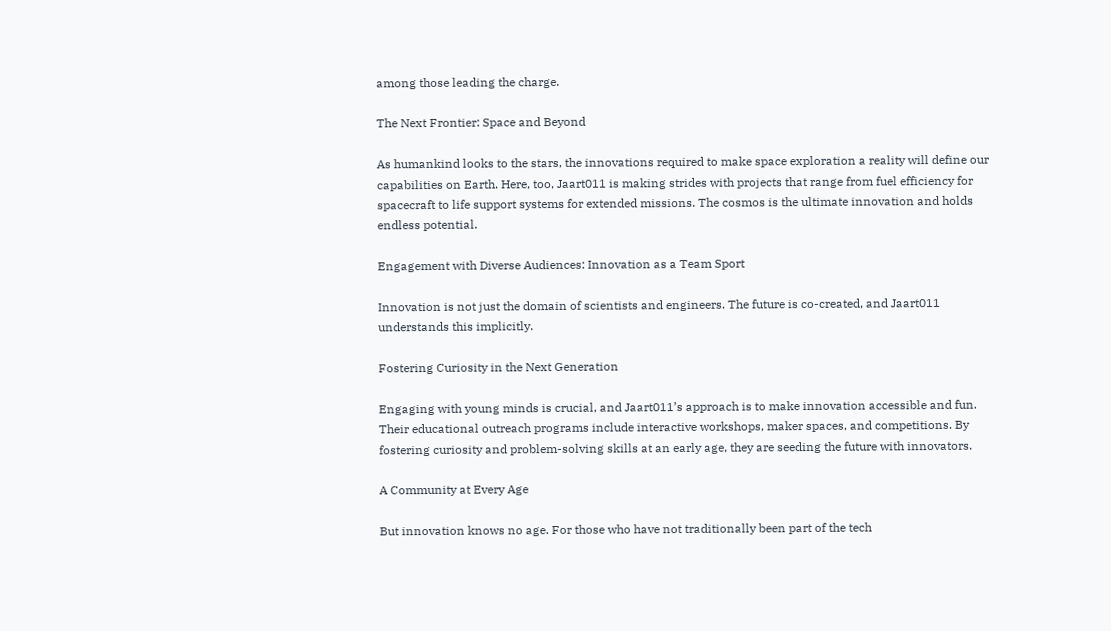among those leading the charge.

The Next Frontier: Space and Beyond

As humankind looks to the stars, the innovations required to make space exploration a reality will define our capabilities on Earth. Here, too, Jaart011 is making strides with projects that range from fuel efficiency for spacecraft to life support systems for extended missions. The cosmos is the ultimate innovation and holds endless potential.

Engagement with Diverse Audiences: Innovation as a Team Sport

Innovation is not just the domain of scientists and engineers. The future is co-created, and Jaart011 understands this implicitly.

Fostering Curiosity in the Next Generation

Engaging with young minds is crucial, and Jaart011’s approach is to make innovation accessible and fun. Their educational outreach programs include interactive workshops, maker spaces, and competitions. By fostering curiosity and problem-solving skills at an early age, they are seeding the future with innovators.

A Community at Every Age

But innovation knows no age. For those who have not traditionally been part of the tech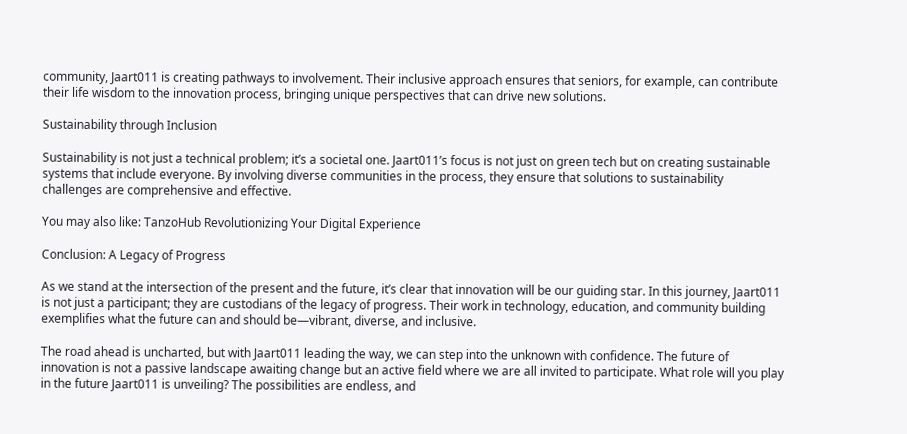community, Jaart011 is creating pathways to involvement. Their inclusive approach ensures that seniors, for example, can contribute their life wisdom to the innovation process, bringing unique perspectives that can drive new solutions.

Sustainability through Inclusion

Sustainability is not just a technical problem; it’s a societal one. Jaart011’s focus is not just on green tech but on creating sustainable systems that include everyone. By involving diverse communities in the process, they ensure that solutions to sustainability challenges are comprehensive and effective.

You may also like: TanzoHub Revolutionizing Your Digital Experience

Conclusion: A Legacy of Progress

As we stand at the intersection of the present and the future, it’s clear that innovation will be our guiding star. In this journey, Jaart011 is not just a participant; they are custodians of the legacy of progress. Their work in technology, education, and community building exemplifies what the future can and should be—vibrant, diverse, and inclusive.

The road ahead is uncharted, but with Jaart011 leading the way, we can step into the unknown with confidence. The future of innovation is not a passive landscape awaiting change but an active field where we are all invited to participate. What role will you play in the future Jaart011 is unveiling? The possibilities are endless, and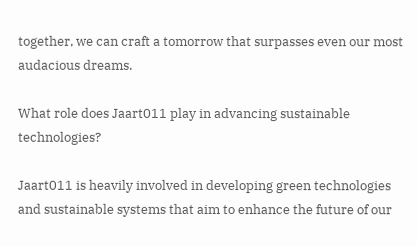together, we can craft a tomorrow that surpasses even our most audacious dreams.

What role does Jaart011 play in advancing sustainable technologies?

Jaart011 is heavily involved in developing green technologies and sustainable systems that aim to enhance the future of our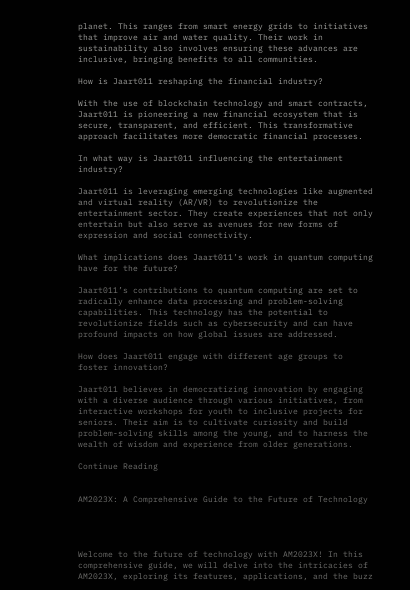planet. This ranges from smart energy grids to initiatives that improve air and water quality. Their work in sustainability also involves ensuring these advances are inclusive, bringing benefits to all communities.

How is Jaart011 reshaping the financial industry?

With the use of blockchain technology and smart contracts, Jaart011 is pioneering a new financial ecosystem that is secure, transparent, and efficient. This transformative approach facilitates more democratic financial processes.

In what way is Jaart011 influencing the entertainment industry?

Jaart011 is leveraging emerging technologies like augmented and virtual reality (AR/VR) to revolutionize the entertainment sector. They create experiences that not only entertain but also serve as avenues for new forms of expression and social connectivity.

What implications does Jaart011’s work in quantum computing have for the future?

Jaart011’s contributions to quantum computing are set to radically enhance data processing and problem-solving capabilities. This technology has the potential to revolutionize fields such as cybersecurity and can have profound impacts on how global issues are addressed.

How does Jaart011 engage with different age groups to foster innovation?

Jaart011 believes in democratizing innovation by engaging with a diverse audience through various initiatives, from interactive workshops for youth to inclusive projects for seniors. Their aim is to cultivate curiosity and build problem-solving skills among the young, and to harness the wealth of wisdom and experience from older generations.

Continue Reading


AM2023X: A Comprehensive Guide to the Future of Technology




Welcome to the future of technology with AM2023X! In this comprehensive guide, we will delve into the intricacies of AM2023X, exploring its features, applications, and the buzz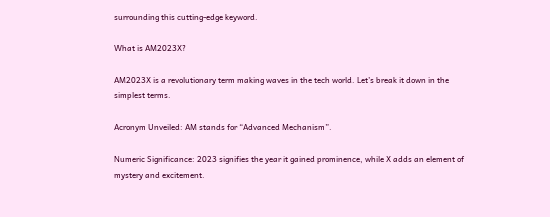surrounding this cutting-edge keyword.

What is AM2023X?

AM2023X is a revolutionary term making waves in the tech world. Let’s break it down in the simplest terms.

Acronym Unveiled: AM stands for “Advanced Mechanism”.

Numeric Significance: 2023 signifies the year it gained prominence, while X adds an element of mystery and excitement.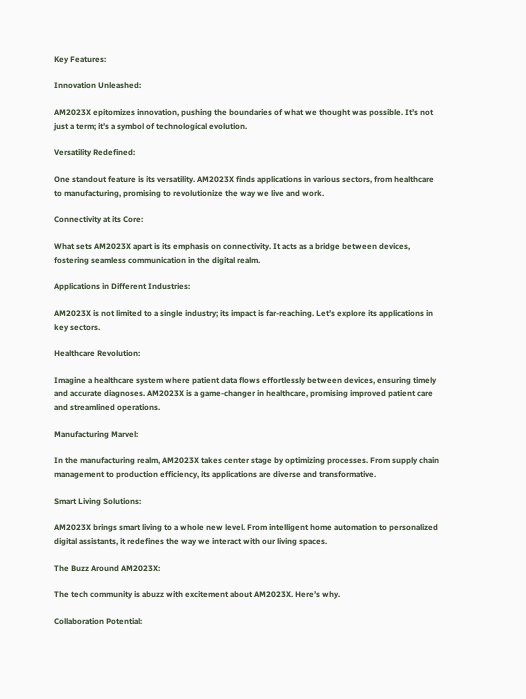Key Features:

Innovation Unleashed:

AM2023X epitomizes innovation, pushing the boundaries of what we thought was possible. It’s not just a term; it’s a symbol of technological evolution.

Versatility Redefined:

One standout feature is its versatility. AM2023X finds applications in various sectors, from healthcare to manufacturing, promising to revolutionize the way we live and work.

Connectivity at its Core:

What sets AM2023X apart is its emphasis on connectivity. It acts as a bridge between devices, fostering seamless communication in the digital realm.

Applications in Different Industries:

AM2023X is not limited to a single industry; its impact is far-reaching. Let’s explore its applications in key sectors.

Healthcare Revolution:

Imagine a healthcare system where patient data flows effortlessly between devices, ensuring timely and accurate diagnoses. AM2023X is a game-changer in healthcare, promising improved patient care and streamlined operations.

Manufacturing Marvel:

In the manufacturing realm, AM2023X takes center stage by optimizing processes. From supply chain management to production efficiency, its applications are diverse and transformative.

Smart Living Solutions:

AM2023X brings smart living to a whole new level. From intelligent home automation to personalized digital assistants, it redefines the way we interact with our living spaces.

The Buzz Around AM2023X:

The tech community is abuzz with excitement about AM2023X. Here’s why.

Collaboration Potential: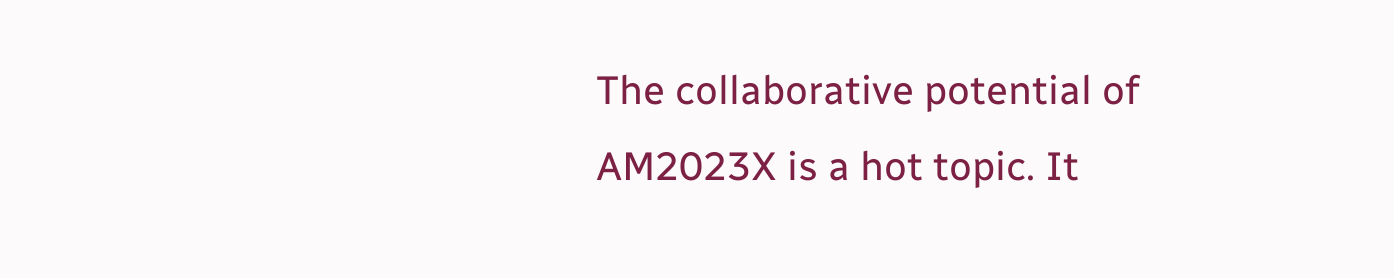The collaborative potential of AM2023X is a hot topic. It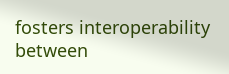fosters interoperability between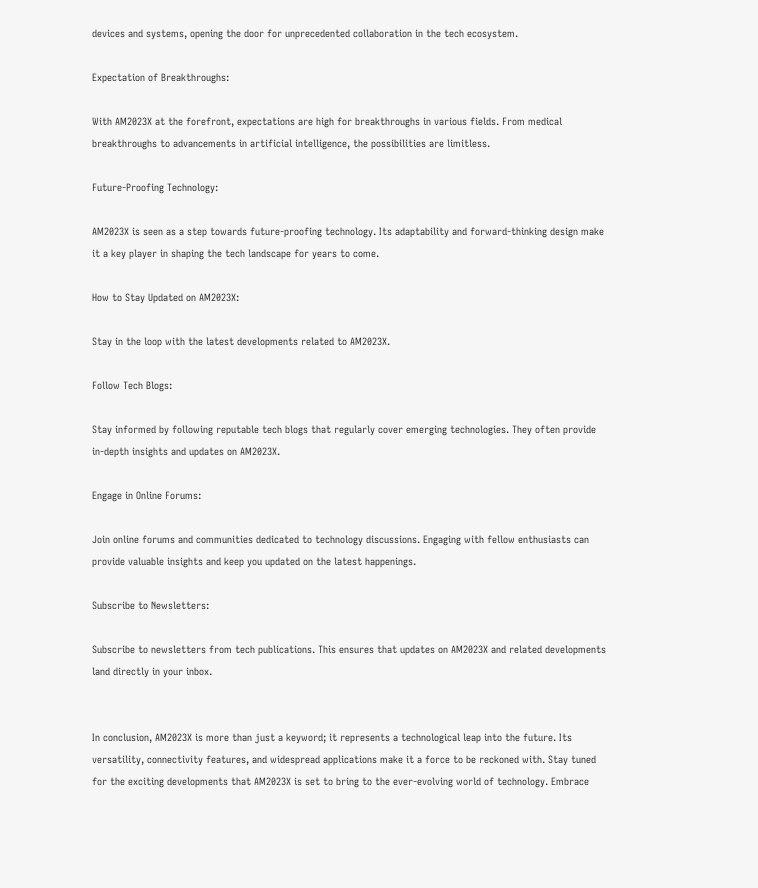devices and systems, opening the door for unprecedented collaboration in the tech ecosystem.

Expectation of Breakthroughs:

With AM2023X at the forefront, expectations are high for breakthroughs in various fields. From medical breakthroughs to advancements in artificial intelligence, the possibilities are limitless.

Future-Proofing Technology:

AM2023X is seen as a step towards future-proofing technology. Its adaptability and forward-thinking design make it a key player in shaping the tech landscape for years to come.

How to Stay Updated on AM2023X:

Stay in the loop with the latest developments related to AM2023X.

Follow Tech Blogs:

Stay informed by following reputable tech blogs that regularly cover emerging technologies. They often provide in-depth insights and updates on AM2023X.

Engage in Online Forums:

Join online forums and communities dedicated to technology discussions. Engaging with fellow enthusiasts can provide valuable insights and keep you updated on the latest happenings.

Subscribe to Newsletters:

Subscribe to newsletters from tech publications. This ensures that updates on AM2023X and related developments land directly in your inbox.


In conclusion, AM2023X is more than just a keyword; it represents a technological leap into the future. Its versatility, connectivity features, and widespread applications make it a force to be reckoned with. Stay tuned for the exciting developments that AM2023X is set to bring to the ever-evolving world of technology. Embrace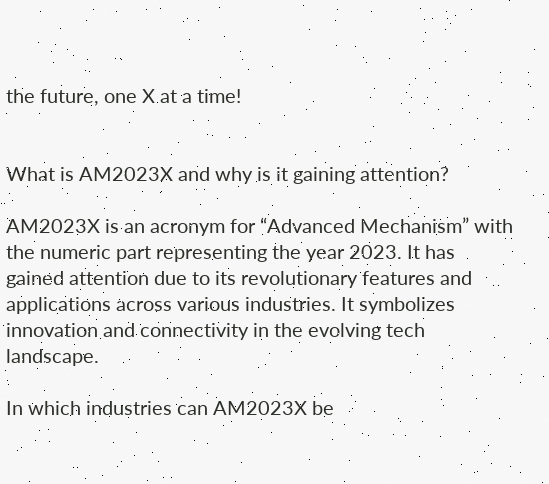the future, one X at a time!


What is AM2023X and why is it gaining attention?

AM2023X is an acronym for “Advanced Mechanism” with the numeric part representing the year 2023. It has gained attention due to its revolutionary features and applications across various industries. It symbolizes innovation and connectivity in the evolving tech landscape.

In which industries can AM2023X be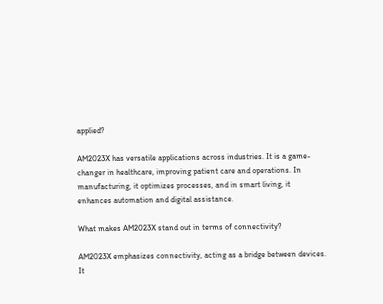applied?

AM2023X has versatile applications across industries. It is a game-changer in healthcare, improving patient care and operations. In manufacturing, it optimizes processes, and in smart living, it enhances automation and digital assistance.

What makes AM2023X stand out in terms of connectivity?

AM2023X emphasizes connectivity, acting as a bridge between devices. It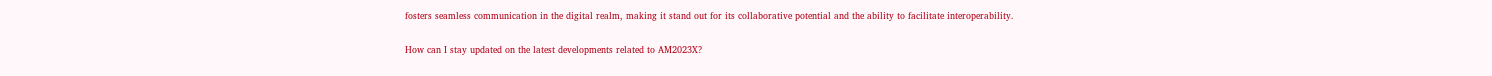fosters seamless communication in the digital realm, making it stand out for its collaborative potential and the ability to facilitate interoperability.

How can I stay updated on the latest developments related to AM2023X?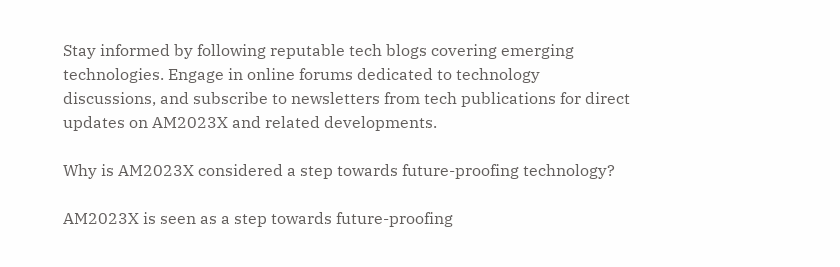Stay informed by following reputable tech blogs covering emerging technologies. Engage in online forums dedicated to technology discussions, and subscribe to newsletters from tech publications for direct updates on AM2023X and related developments.

Why is AM2023X considered a step towards future-proofing technology?

AM2023X is seen as a step towards future-proofing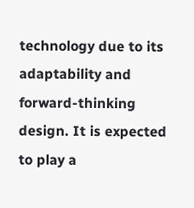technology due to its adaptability and forward-thinking design. It is expected to play a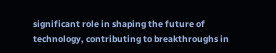significant role in shaping the future of technology, contributing to breakthroughs in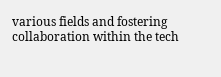various fields and fostering collaboration within the tech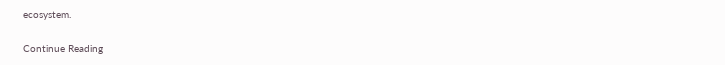ecosystem.

Continue Reading